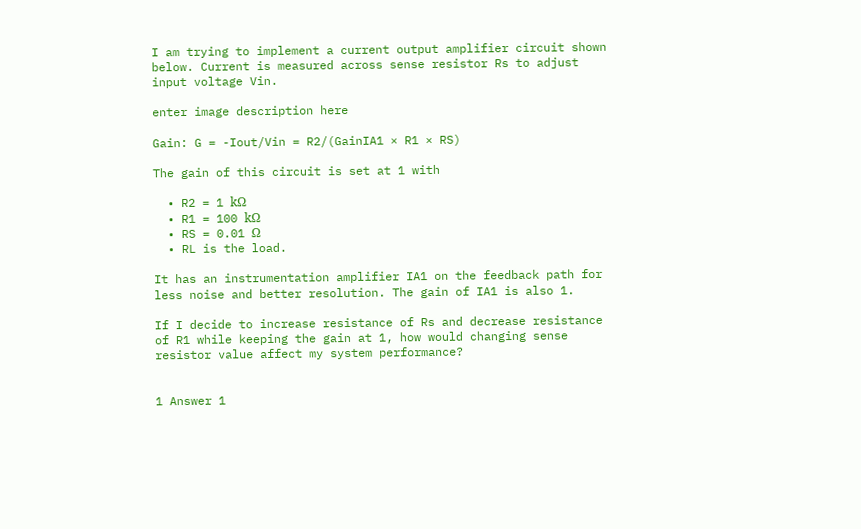I am trying to implement a current output amplifier circuit shown below. Current is measured across sense resistor Rs to adjust input voltage Vin.

enter image description here

Gain: G = -Iout/Vin = R2/(GainIA1 × R1 × RS)

The gain of this circuit is set at 1 with

  • R2 = 1 kΩ
  • R1 = 100 kΩ
  • RS = 0.01 Ω
  • RL is the load.

It has an instrumentation amplifier IA1 on the feedback path for less noise and better resolution. The gain of IA1 is also 1.

If I decide to increase resistance of Rs and decrease resistance of R1 while keeping the gain at 1, how would changing sense resistor value affect my system performance?


1 Answer 1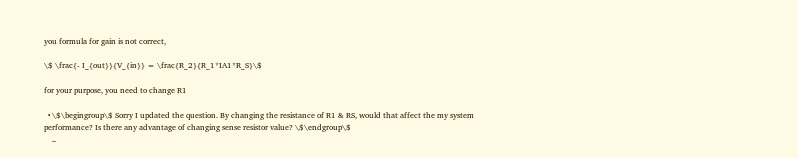you formula for gain is not correct,

\$ \frac{- I_{out}}{V_{in}} = \frac{R_2}{R_1*IA1*R_S}\$

for your purpose, you need to change R1

  • \$\begingroup\$ Sorry I updated the question. By changing the resistance of R1 & RS, would that affect the my system performance? Is there any advantage of changing sense resistor value? \$\endgroup\$
    –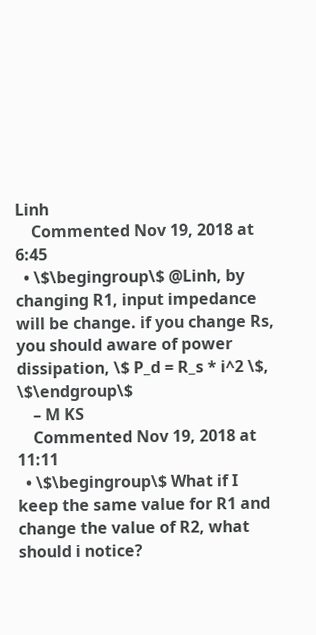Linh
    Commented Nov 19, 2018 at 6:45
  • \$\begingroup\$ @Linh, by changing R1, input impedance will be change. if you change Rs, you should aware of power dissipation, \$ P_d = R_s * i^2 \$, \$\endgroup\$
    – M KS
    Commented Nov 19, 2018 at 11:11
  • \$\begingroup\$ What if I keep the same value for R1 and change the value of R2, what should i notice?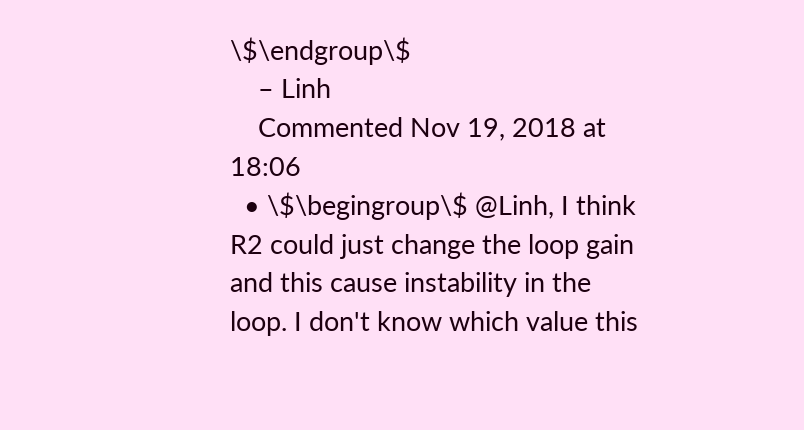\$\endgroup\$
    – Linh
    Commented Nov 19, 2018 at 18:06
  • \$\begingroup\$ @Linh, I think R2 could just change the loop gain and this cause instability in the loop. I don't know which value this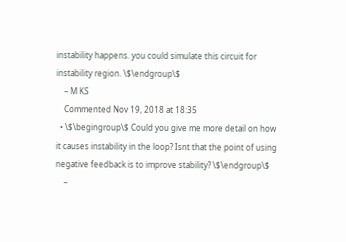instability happens. you could simulate this circuit for instability region. \$\endgroup\$
    – M KS
    Commented Nov 19, 2018 at 18:35
  • \$\begingroup\$ Could you give me more detail on how it causes instability in the loop? Isnt that the point of using negative feedback is to improve stability? \$\endgroup\$
    –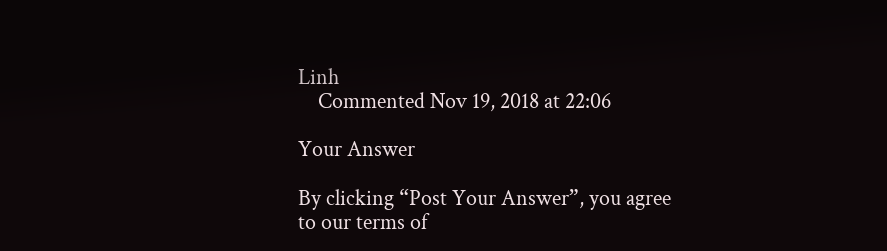Linh
    Commented Nov 19, 2018 at 22:06

Your Answer

By clicking “Post Your Answer”, you agree to our terms of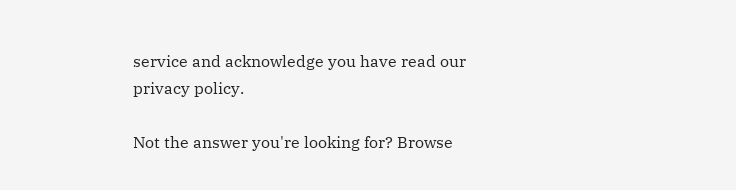service and acknowledge you have read our privacy policy.

Not the answer you're looking for? Browse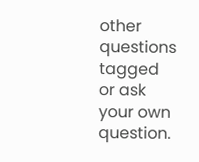other questions tagged or ask your own question.